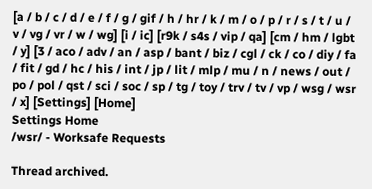[a / b / c / d / e / f / g / gif / h / hr / k / m / o / p / r / s / t / u / v / vg / vr / w / wg] [i / ic] [r9k / s4s / vip / qa] [cm / hm / lgbt / y] [3 / aco / adv / an / asp / bant / biz / cgl / ck / co / diy / fa / fit / gd / hc / his / int / jp / lit / mlp / mu / n / news / out / po / pol / qst / sci / soc / sp / tg / toy / trv / tv / vp / wsg / wsr / x] [Settings] [Home]
Settings Home
/wsr/ - Worksafe Requests

Thread archived.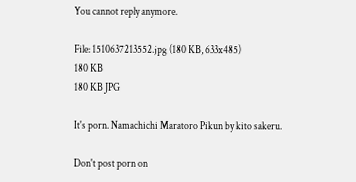You cannot reply anymore.

File: 1510637213552.jpg (180 KB, 633x485)
180 KB
180 KB JPG

It's porn. Namachichi Maratoro Pikun by kito sakeru.

Don't post porn on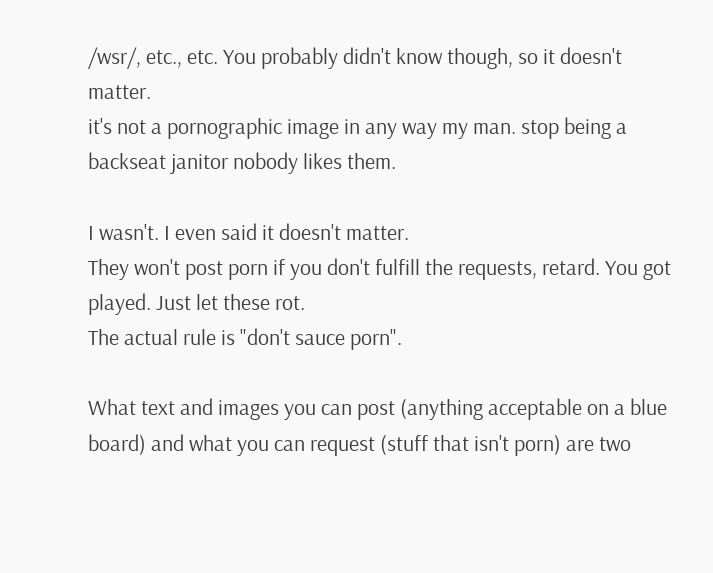/wsr/, etc., etc. You probably didn't know though, so it doesn't matter.
it's not a pornographic image in any way my man. stop being a backseat janitor nobody likes them.

I wasn't. I even said it doesn't matter.
They won't post porn if you don't fulfill the requests, retard. You got played. Just let these rot.
The actual rule is "don't sauce porn".

What text and images you can post (anything acceptable on a blue board) and what you can request (stuff that isn't porn) are two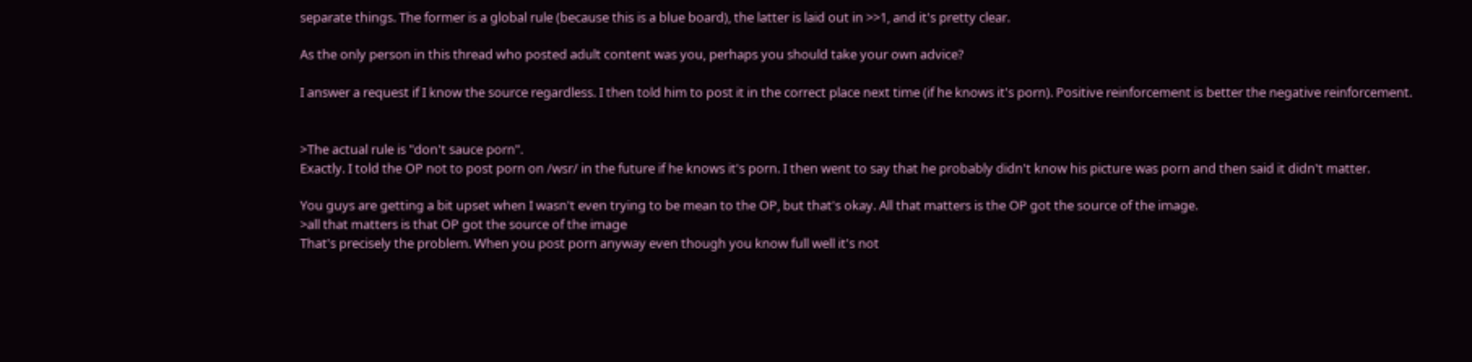separate things. The former is a global rule (because this is a blue board), the latter is laid out in >>1, and it's pretty clear.

As the only person in this thread who posted adult content was you, perhaps you should take your own advice?

I answer a request if I know the source regardless. I then told him to post it in the correct place next time (if he knows it's porn). Positive reinforcement is better the negative reinforcement.


>The actual rule is "don't sauce porn".
Exactly. I told the OP not to post porn on /wsr/ in the future if he knows it's porn. I then went to say that he probably didn't know his picture was porn and then said it didn't matter.

You guys are getting a bit upset when I wasn't even trying to be mean to the OP, but that's okay. All that matters is the OP got the source of the image.
>all that matters is that OP got the source of the image
That's precisely the problem. When you post porn anyway even though you know full well it's not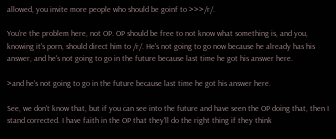allowed, you invite more people who should be goinf to >>>/r/.

You're the problem here, not OP. OP should be free to not know what something is, and you, knowing it's porn, should direct him to /r/. He's not going to go now because he already has his answer, and he's not going to go in the future because last time he got his answer here.

>and he's not going to go in the future because last time he got his answer here.

See, we don't know that, but if you can see into the future and have seen the OP doing that, then I stand corrected. I have faith in the OP that they'll do the right thing if they think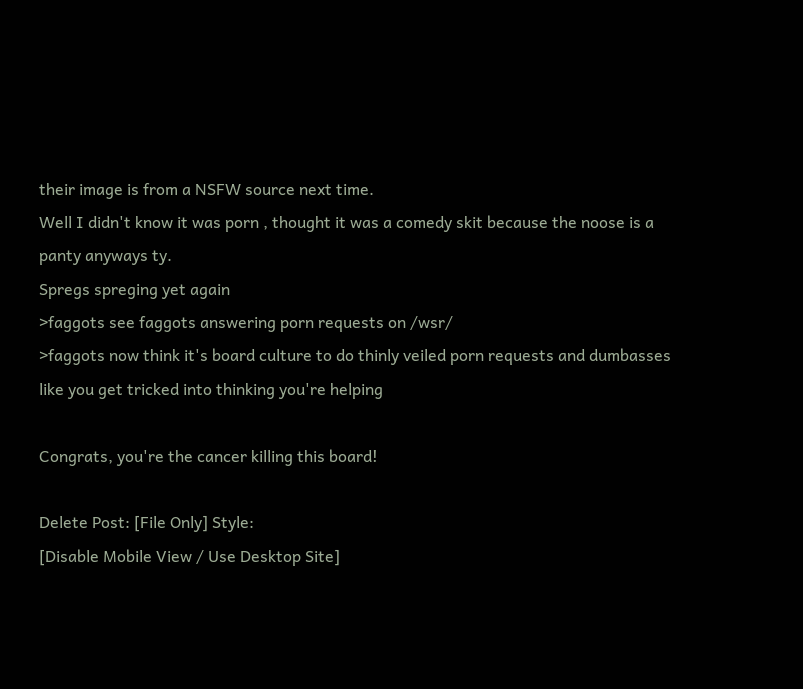their image is from a NSFW source next time.
Well I didn't know it was porn , thought it was a comedy skit because the noose is a panty anyways ty.
Spregs spreging yet again
>faggots see faggots answering porn requests on /wsr/
>faggots now think it's board culture to do thinly veiled porn requests and dumbasses like you get tricked into thinking you're helping

Congrats, you're the cancer killing this board!

Delete Post: [File Only] Style:
[Disable Mobile View / Use Desktop Site]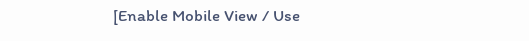[Enable Mobile View / Use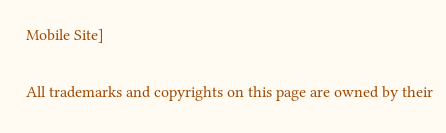Mobile Site]

All trademarks and copyrights on this page are owned by their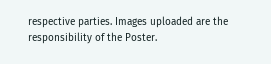respective parties. Images uploaded are the responsibility of the Poster.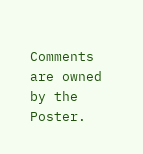Comments are owned by the Poster.